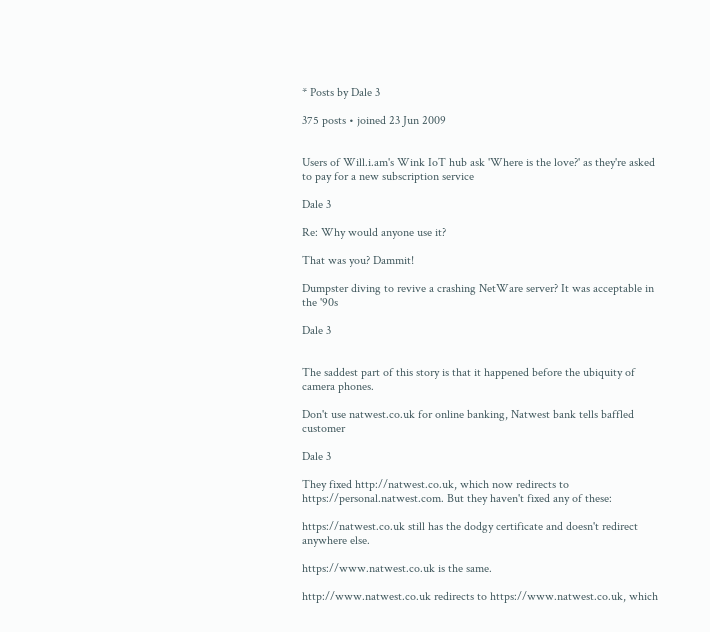* Posts by Dale 3

375 posts • joined 23 Jun 2009


Users of Will.i.am's Wink IoT hub ask 'Where is the love?' as they're asked to pay for a new subscription service

Dale 3

Re: Why would anyone use it?

That was you? Dammit!

Dumpster diving to revive a crashing NetWare server? It was acceptable in the '90s

Dale 3


The saddest part of this story is that it happened before the ubiquity of camera phones.

Don't use natwest.co.uk for online banking, Natwest bank tells baffled customer

Dale 3

They fixed http://natwest.co.uk, which now redirects to https://personal.natwest.com. But they haven't fixed any of these:

https://natwest.co.uk still has the dodgy certificate and doesn't redirect anywhere else.

https://www.natwest.co.uk is the same.

http://www.natwest.co.uk redirects to https://www.natwest.co.uk, which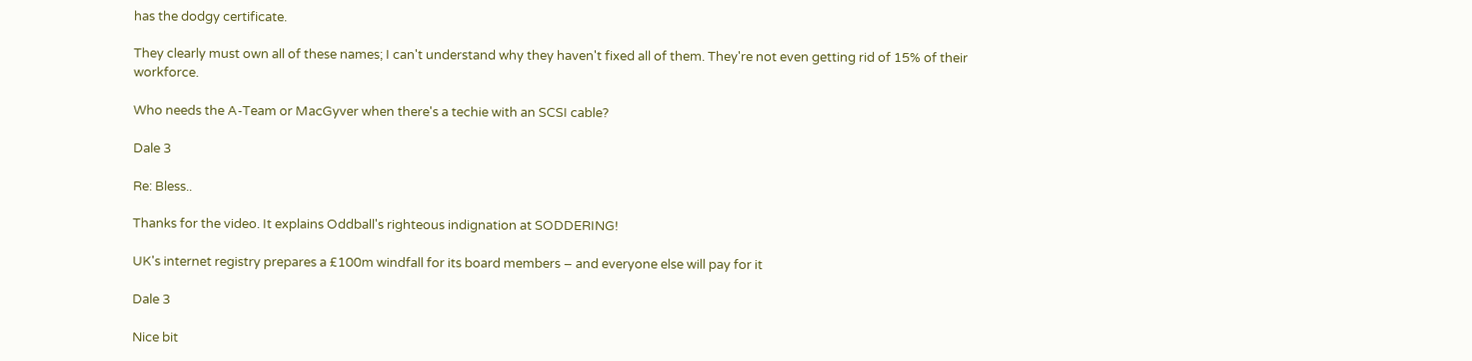has the dodgy certificate.

They clearly must own all of these names; I can't understand why they haven't fixed all of them. They're not even getting rid of 15% of their workforce.

Who needs the A-Team or MacGyver when there's a techie with an SCSI cable?

Dale 3

Re: Bless..

Thanks for the video. It explains Oddball's righteous indignation at SODDERING!

UK's internet registry prepares a £100m windfall for its board members – and everyone else will pay for it

Dale 3

Nice bit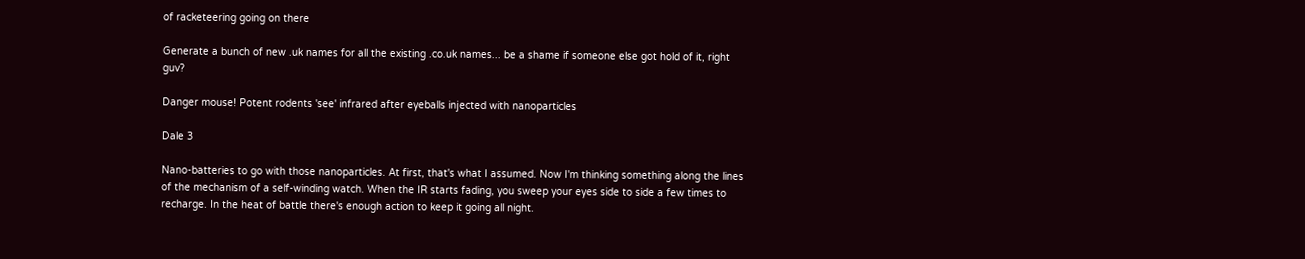of racketeering going on there

Generate a bunch of new .uk names for all the existing .co.uk names... be a shame if someone else got hold of it, right guv?

Danger mouse! Potent rodents 'see' infrared after eyeballs injected with nanoparticles

Dale 3

Nano-batteries to go with those nanoparticles. At first, that's what I assumed. Now I'm thinking something along the lines of the mechanism of a self-winding watch. When the IR starts fading, you sweep your eyes side to side a few times to recharge. In the heat of battle there's enough action to keep it going all night.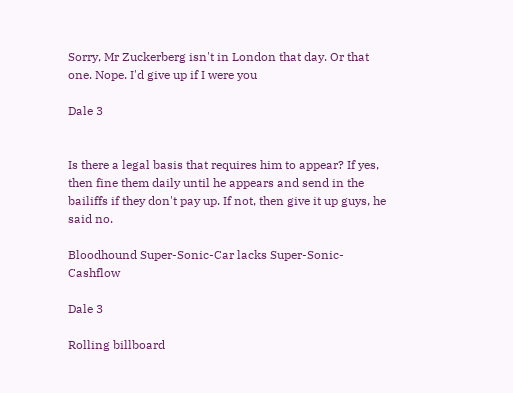Sorry, Mr Zuckerberg isn't in London that day. Or that one. Nope. I'd give up if I were you

Dale 3


Is there a legal basis that requires him to appear? If yes, then fine them daily until he appears and send in the bailiffs if they don't pay up. If not, then give it up guys, he said no.

Bloodhound Super-Sonic-Car lacks Super-Sonic-Cashflow

Dale 3

Rolling billboard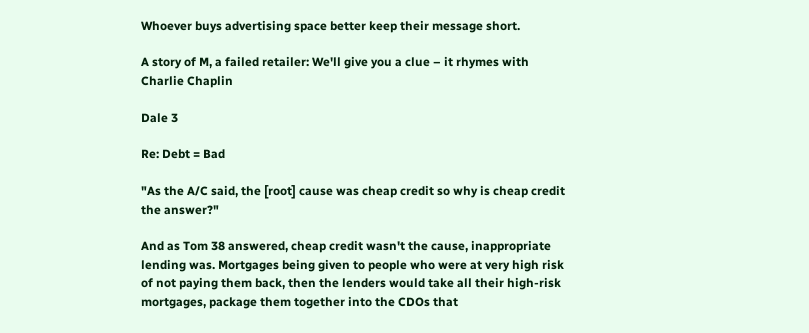Whoever buys advertising space better keep their message short.

A story of M, a failed retailer: We'll give you a clue – it rhymes with Charlie Chaplin

Dale 3

Re: Debt = Bad

"As the A/C said, the [root] cause was cheap credit so why is cheap credit the answer?"

And as Tom 38 answered, cheap credit wasn't the cause, inappropriate lending was. Mortgages being given to people who were at very high risk of not paying them back, then the lenders would take all their high-risk mortgages, package them together into the CDOs that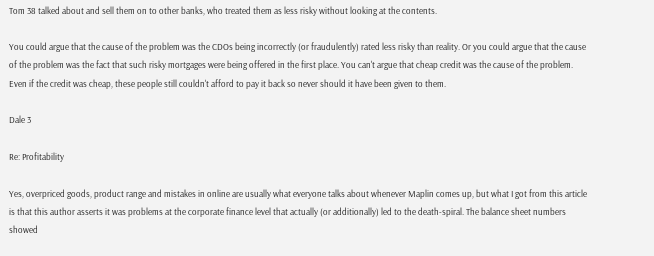Tom 38 talked about and sell them on to other banks, who treated them as less risky without looking at the contents.

You could argue that the cause of the problem was the CDOs being incorrectly (or fraudulently) rated less risky than reality. Or you could argue that the cause of the problem was the fact that such risky mortgages were being offered in the first place. You can't argue that cheap credit was the cause of the problem. Even if the credit was cheap, these people still couldn't afford to pay it back so never should it have been given to them.

Dale 3

Re: Profitability

Yes, overpriced goods, product range and mistakes in online are usually what everyone talks about whenever Maplin comes up, but what I got from this article is that this author asserts it was problems at the corporate finance level that actually (or additionally) led to the death-spiral. The balance sheet numbers showed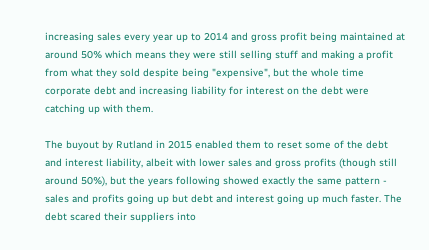increasing sales every year up to 2014 and gross profit being maintained at around 50% which means they were still selling stuff and making a profit from what they sold despite being "expensive", but the whole time corporate debt and increasing liability for interest on the debt were catching up with them.

The buyout by Rutland in 2015 enabled them to reset some of the debt and interest liability, albeit with lower sales and gross profits (though still around 50%), but the years following showed exactly the same pattern - sales and profits going up but debt and interest going up much faster. The debt scared their suppliers into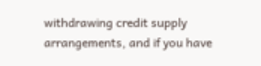withdrawing credit supply arrangements, and if you have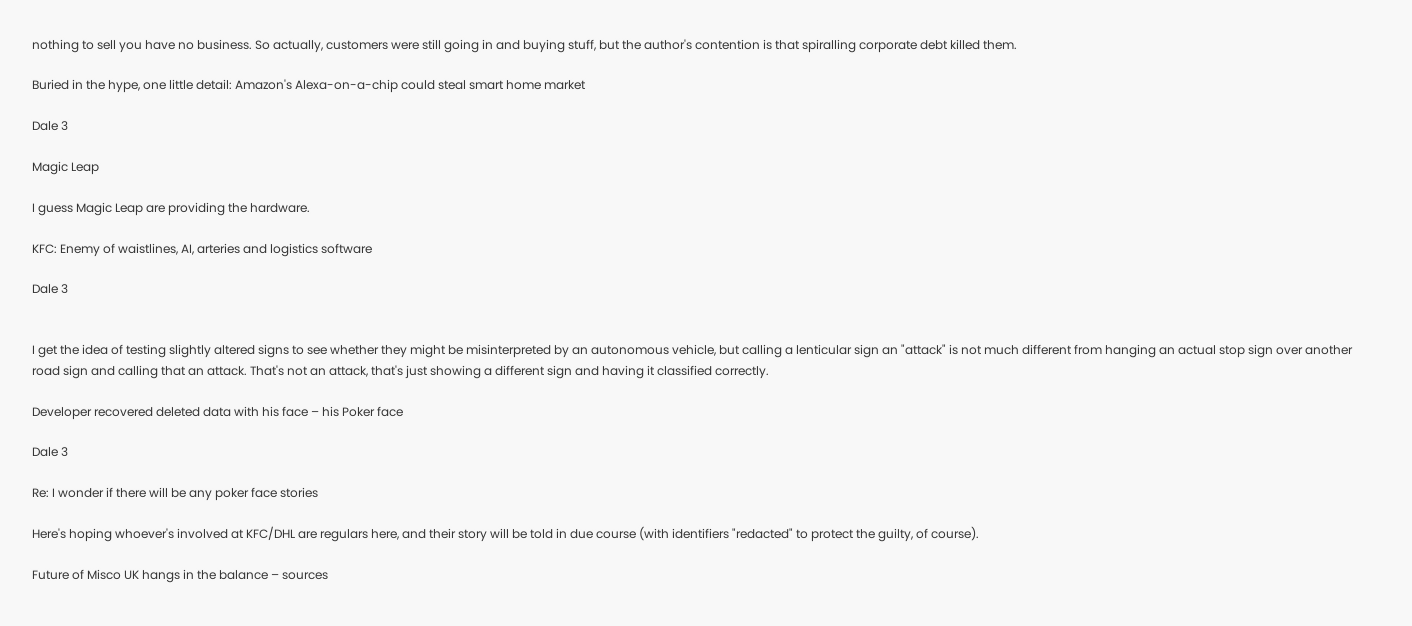nothing to sell you have no business. So actually, customers were still going in and buying stuff, but the author's contention is that spiralling corporate debt killed them.

Buried in the hype, one little detail: Amazon's Alexa-on-a-chip could steal smart home market

Dale 3

Magic Leap

I guess Magic Leap are providing the hardware.

KFC: Enemy of waistlines, AI, arteries and logistics software

Dale 3


I get the idea of testing slightly altered signs to see whether they might be misinterpreted by an autonomous vehicle, but calling a lenticular sign an "attack" is not much different from hanging an actual stop sign over another road sign and calling that an attack. That's not an attack, that's just showing a different sign and having it classified correctly.

Developer recovered deleted data with his face – his Poker face

Dale 3

Re: I wonder if there will be any poker face stories

Here's hoping whoever's involved at KFC/DHL are regulars here, and their story will be told in due course (with identifiers "redacted" to protect the guilty, of course).

Future of Misco UK hangs in the balance – sources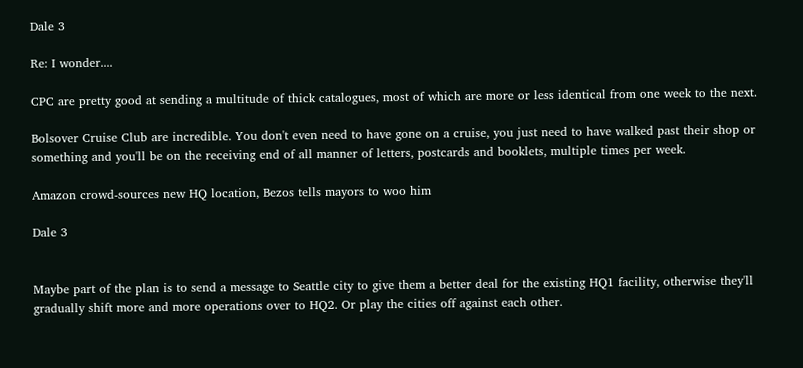Dale 3

Re: I wonder....

CPC are pretty good at sending a multitude of thick catalogues, most of which are more or less identical from one week to the next.

Bolsover Cruise Club are incredible. You don't even need to have gone on a cruise, you just need to have walked past their shop or something and you'll be on the receiving end of all manner of letters, postcards and booklets, multiple times per week.

Amazon crowd-sources new HQ location, Bezos tells mayors to woo him

Dale 3


Maybe part of the plan is to send a message to Seattle city to give them a better deal for the existing HQ1 facility, otherwise they'll gradually shift more and more operations over to HQ2. Or play the cities off against each other.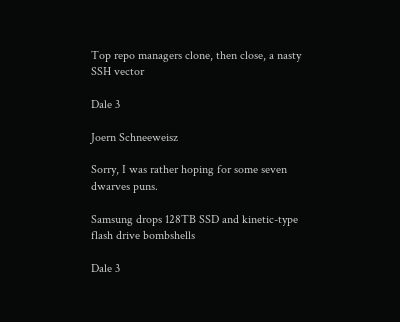Top repo managers clone, then close, a nasty SSH vector

Dale 3

Joern Schneeweisz

Sorry, I was rather hoping for some seven dwarves puns.

Samsung drops 128TB SSD and kinetic-type flash drive bombshells

Dale 3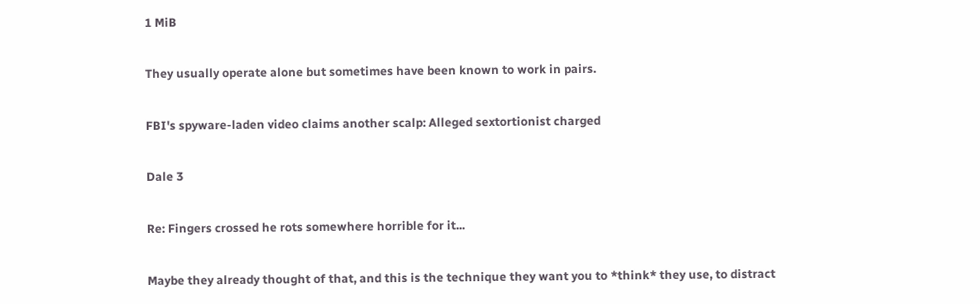1 MiB

They usually operate alone but sometimes have been known to work in pairs.

FBI's spyware-laden video claims another scalp: Alleged sextortionist charged

Dale 3

Re: Fingers crossed he rots somewhere horrible for it...

Maybe they already thought of that, and this is the technique they want you to *think* they use, to distract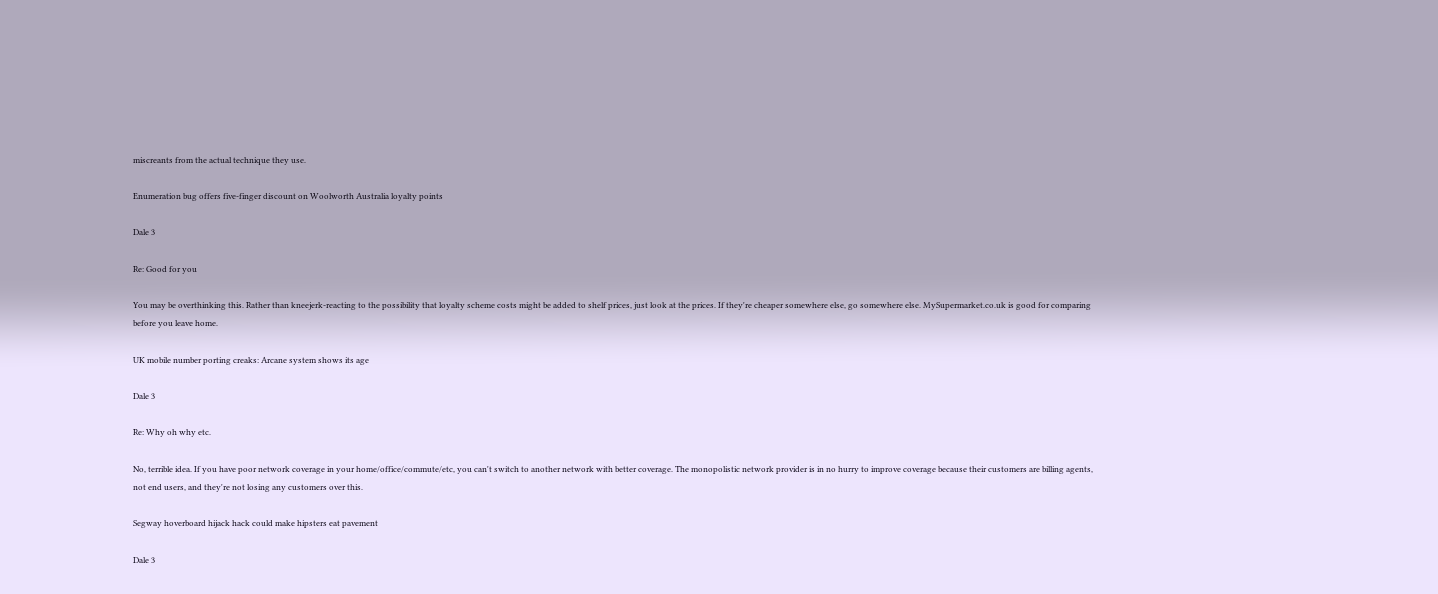miscreants from the actual technique they use.

Enumeration bug offers five-finger discount on Woolworth Australia loyalty points

Dale 3

Re: Good for you

You may be overthinking this. Rather than kneejerk-reacting to the possibility that loyalty scheme costs might be added to shelf prices, just look at the prices. If they're cheaper somewhere else, go somewhere else. MySupermarket.co.uk is good for comparing before you leave home.

UK mobile number porting creaks: Arcane system shows its age

Dale 3

Re: Why oh why etc.

No, terrible idea. If you have poor network coverage in your home/office/commute/etc, you can't switch to another network with better coverage. The monopolistic network provider is in no hurry to improve coverage because their customers are billing agents, not end users, and they're not losing any customers over this.

Segway hoverboard hijack hack could make hipsters eat pavement

Dale 3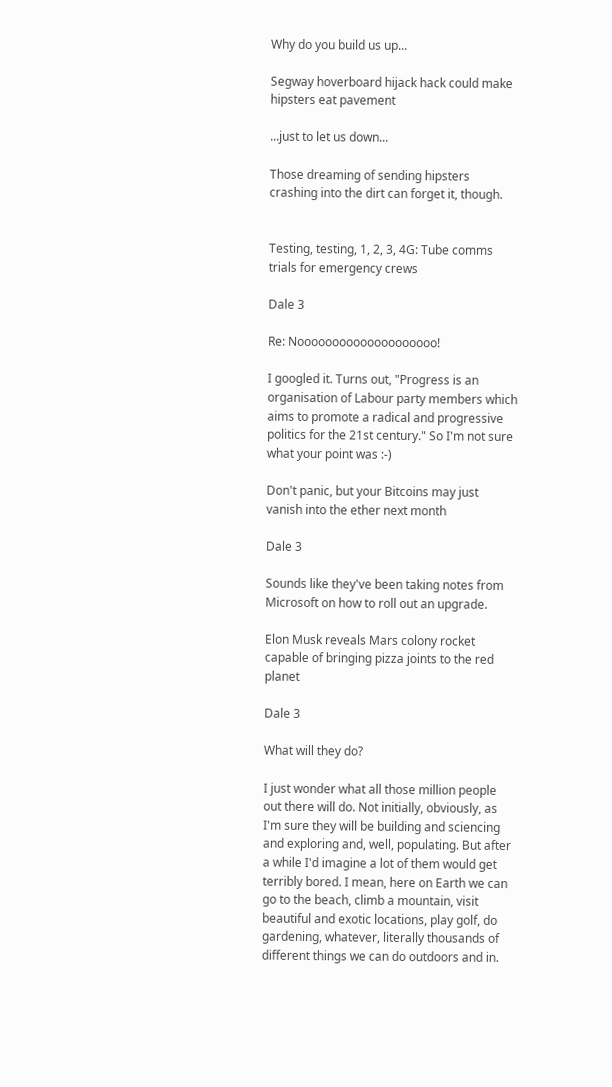Why do you build us up...

Segway hoverboard hijack hack could make hipsters eat pavement

...just to let us down...

Those dreaming of sending hipsters crashing into the dirt can forget it, though.


Testing, testing, 1, 2, 3, 4G: Tube comms trials for emergency crews

Dale 3

Re: Noooooooooooooooooooo!

I googled it. Turns out, "Progress is an organisation of Labour party members which aims to promote a radical and progressive politics for the 21st century." So I'm not sure what your point was :-)

Don't panic, but your Bitcoins may just vanish into the ether next month

Dale 3

Sounds like they've been taking notes from Microsoft on how to roll out an upgrade.

Elon Musk reveals Mars colony rocket capable of bringing pizza joints to the red planet

Dale 3

What will they do?

I just wonder what all those million people out there will do. Not initially, obviously, as I'm sure they will be building and sciencing and exploring and, well, populating. But after a while I'd imagine a lot of them would get terribly bored. I mean, here on Earth we can go to the beach, climb a mountain, visit beautiful and exotic locations, play golf, do gardening, whatever, literally thousands of different things we can do outdoors and in.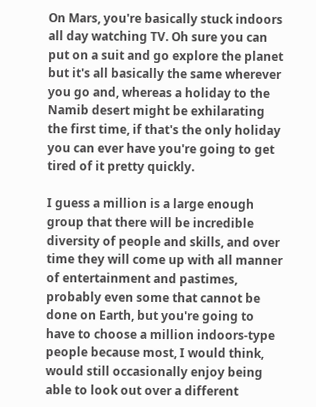On Mars, you're basically stuck indoors all day watching TV. Oh sure you can put on a suit and go explore the planet but it's all basically the same wherever you go and, whereas a holiday to the Namib desert might be exhilarating the first time, if that's the only holiday you can ever have you're going to get tired of it pretty quickly.

I guess a million is a large enough group that there will be incredible diversity of people and skills, and over time they will come up with all manner of entertainment and pastimes, probably even some that cannot be done on Earth, but you're going to have to choose a million indoors-type people because most, I would think, would still occasionally enjoy being able to look out over a different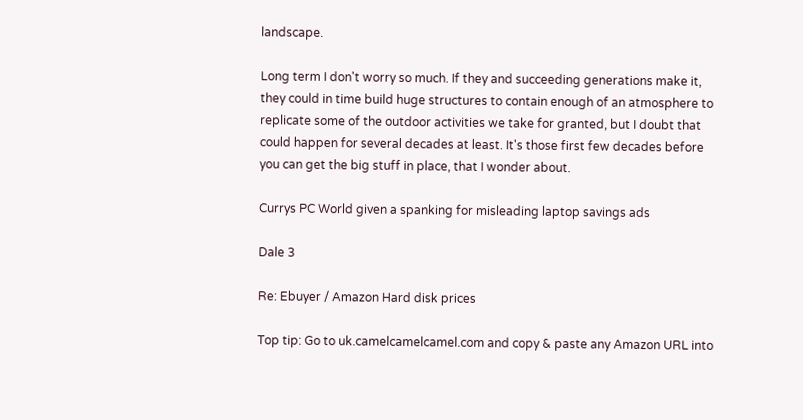landscape.

Long term I don't worry so much. If they and succeeding generations make it, they could in time build huge structures to contain enough of an atmosphere to replicate some of the outdoor activities we take for granted, but I doubt that could happen for several decades at least. It's those first few decades before you can get the big stuff in place, that I wonder about.

Currys PC World given a spanking for misleading laptop savings ads

Dale 3

Re: Ebuyer / Amazon Hard disk prices

Top tip: Go to uk.camelcamelcamel.com and copy & paste any Amazon URL into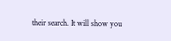their search. It will show you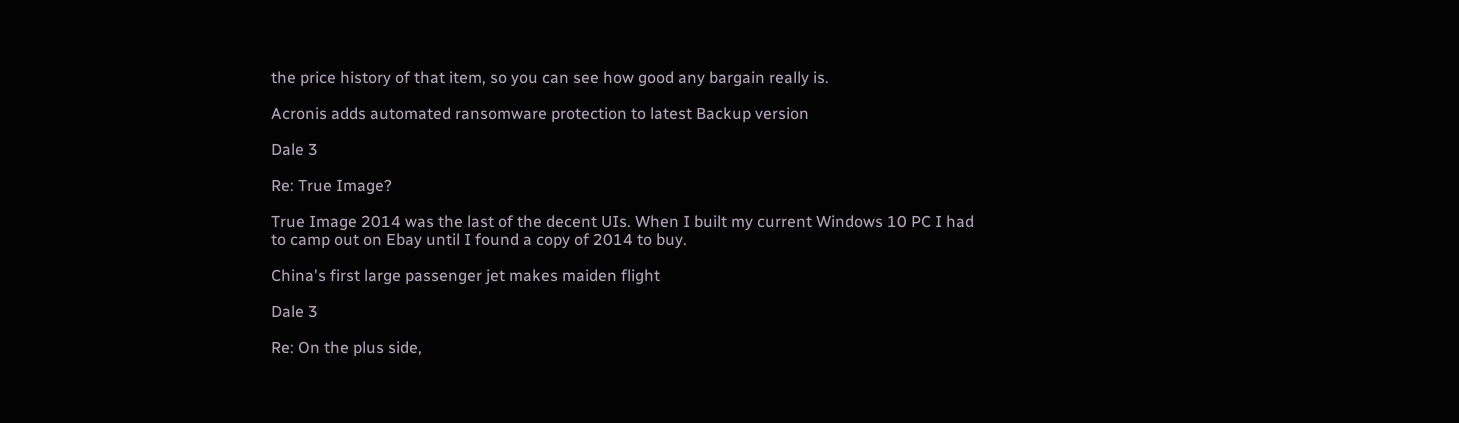the price history of that item, so you can see how good any bargain really is.

Acronis adds automated ransomware protection to latest Backup version

Dale 3

Re: True Image?

True Image 2014 was the last of the decent UIs. When I built my current Windows 10 PC I had to camp out on Ebay until I found a copy of 2014 to buy.

China's first large passenger jet makes maiden flight

Dale 3

Re: On the plus side,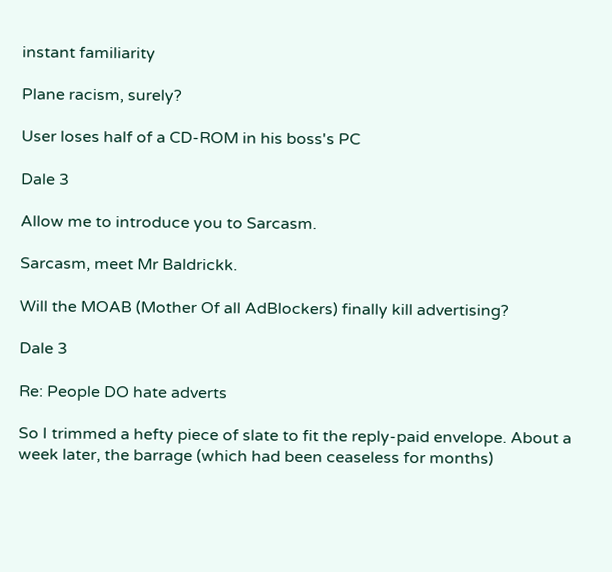instant familiarity

Plane racism, surely?

User loses half of a CD-ROM in his boss's PC

Dale 3

Allow me to introduce you to Sarcasm.

Sarcasm, meet Mr Baldrickk.

Will the MOAB (Mother Of all AdBlockers) finally kill advertising?

Dale 3

Re: People DO hate adverts

So I trimmed a hefty piece of slate to fit the reply-paid envelope. About a week later, the barrage (which had been ceaseless for months)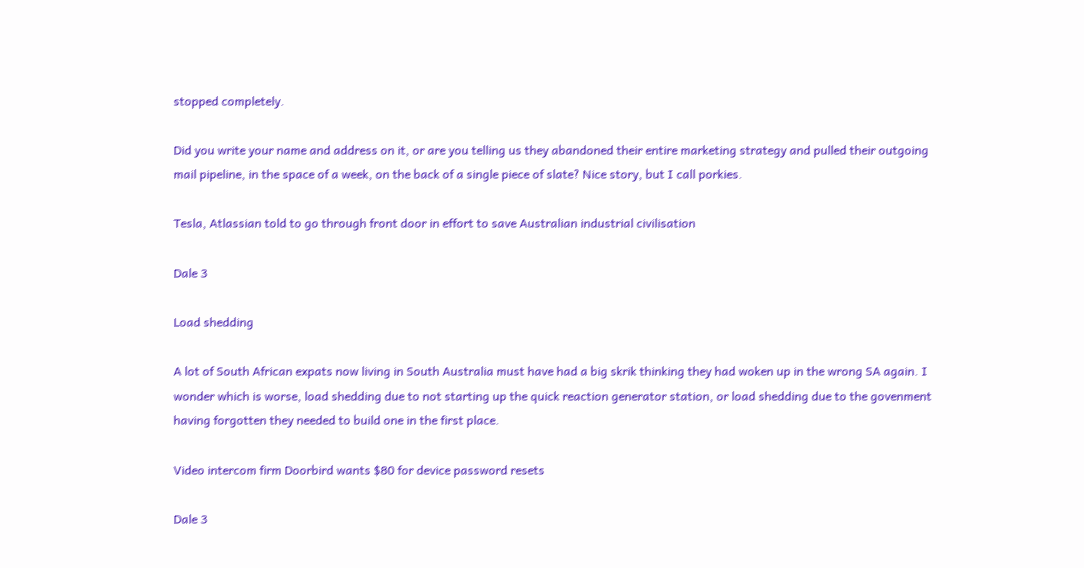stopped completely.

Did you write your name and address on it, or are you telling us they abandoned their entire marketing strategy and pulled their outgoing mail pipeline, in the space of a week, on the back of a single piece of slate? Nice story, but I call porkies.

Tesla, Atlassian told to go through front door in effort to save Australian industrial civilisation

Dale 3

Load shedding

A lot of South African expats now living in South Australia must have had a big skrik thinking they had woken up in the wrong SA again. I wonder which is worse, load shedding due to not starting up the quick reaction generator station, or load shedding due to the govenment having forgotten they needed to build one in the first place.

Video intercom firm Doorbird wants $80 for device password resets

Dale 3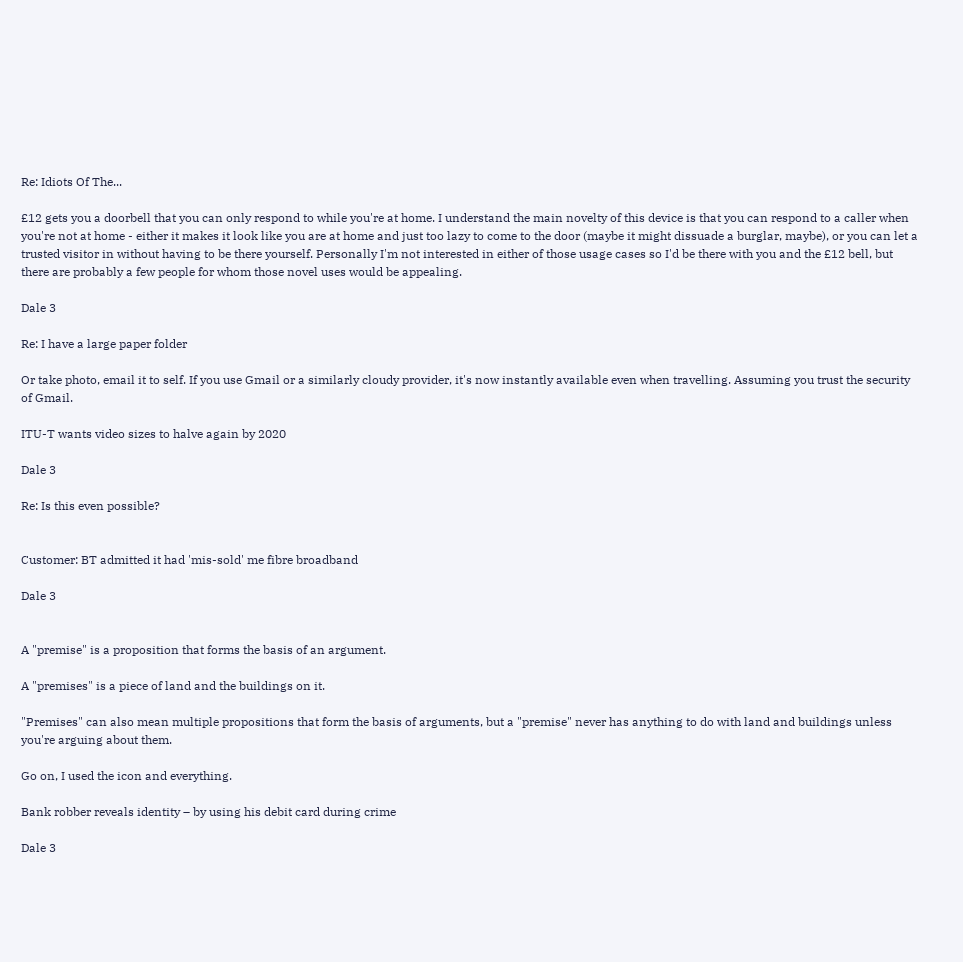Re: Idiots Of The...

£12 gets you a doorbell that you can only respond to while you're at home. I understand the main novelty of this device is that you can respond to a caller when you're not at home - either it makes it look like you are at home and just too lazy to come to the door (maybe it might dissuade a burglar, maybe), or you can let a trusted visitor in without having to be there yourself. Personally I'm not interested in either of those usage cases so I'd be there with you and the £12 bell, but there are probably a few people for whom those novel uses would be appealing.

Dale 3

Re: I have a large paper folder

Or take photo, email it to self. If you use Gmail or a similarly cloudy provider, it's now instantly available even when travelling. Assuming you trust the security of Gmail.

ITU-T wants video sizes to halve again by 2020

Dale 3

Re: Is this even possible?


Customer: BT admitted it had 'mis-sold' me fibre broadband

Dale 3


A "premise" is a proposition that forms the basis of an argument.

A "premises" is a piece of land and the buildings on it.

"Premises" can also mean multiple propositions that form the basis of arguments, but a "premise" never has anything to do with land and buildings unless you're arguing about them.

Go on, I used the icon and everything.

Bank robber reveals identity – by using his debit card during crime

Dale 3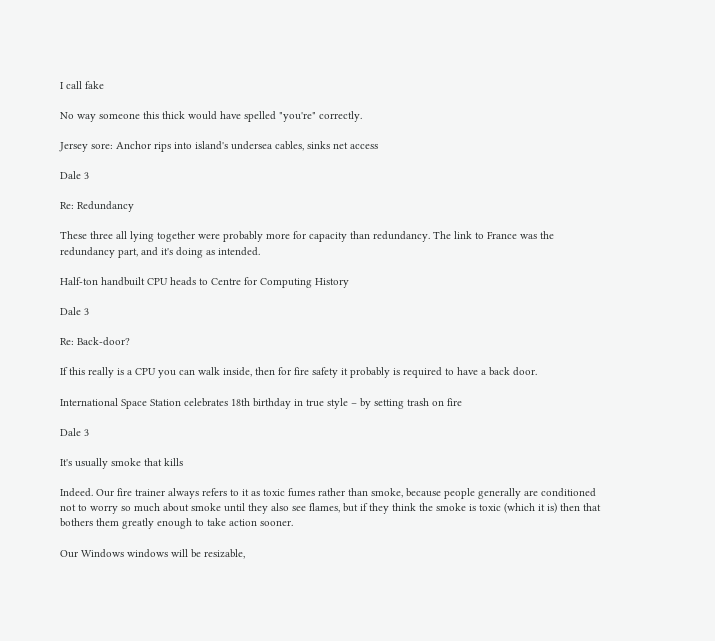I call fake

No way someone this thick would have spelled "you're" correctly.

Jersey sore: Anchor rips into island's undersea cables, sinks net access

Dale 3

Re: Redundancy

These three all lying together were probably more for capacity than redundancy. The link to France was the redundancy part, and it's doing as intended.

Half-ton handbuilt CPU heads to Centre for Computing History

Dale 3

Re: Back-door?

If this really is a CPU you can walk inside, then for fire safety it probably is required to have a back door.

International Space Station celebrates 18th birthday in true style – by setting trash on fire

Dale 3

It's usually smoke that kills

Indeed. Our fire trainer always refers to it as toxic fumes rather than smoke, because people generally are conditioned not to worry so much about smoke until they also see flames, but if they think the smoke is toxic (which it is) then that bothers them greatly enough to take action sooner.

Our Windows windows will be resizable,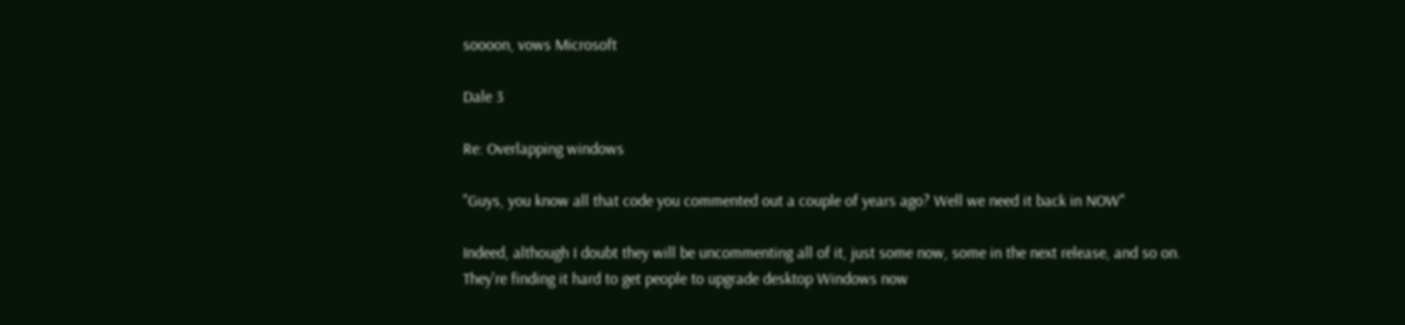soooon, vows Microsoft

Dale 3

Re: Overlapping windows

"Guys, you know all that code you commented out a couple of years ago? Well we need it back in NOW"

Indeed, although I doubt they will be uncommenting all of it, just some now, some in the next release, and so on. They're finding it hard to get people to upgrade desktop Windows now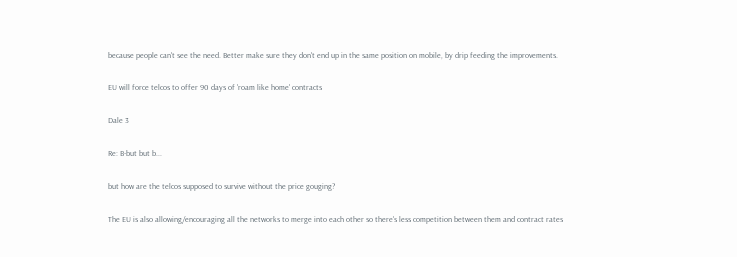because people can't see the need. Better make sure they don't end up in the same position on mobile, by drip feeding the improvements.

EU will force telcos to offer 90 days of 'roam like home' contracts

Dale 3

Re: B-but but b...

but how are the telcos supposed to survive without the price gouging?

The EU is also allowing/encouraging all the networks to merge into each other so there's less competition between them and contract rates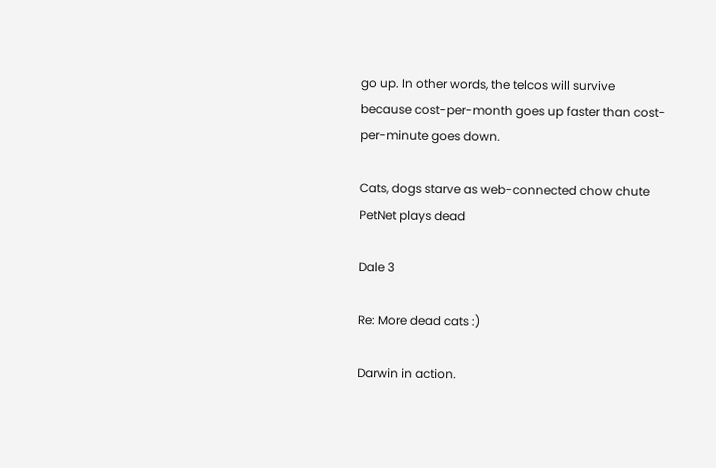go up. In other words, the telcos will survive because cost-per-month goes up faster than cost-per-minute goes down.

Cats, dogs starve as web-connected chow chute PetNet plays dead

Dale 3

Re: More dead cats :)

Darwin in action.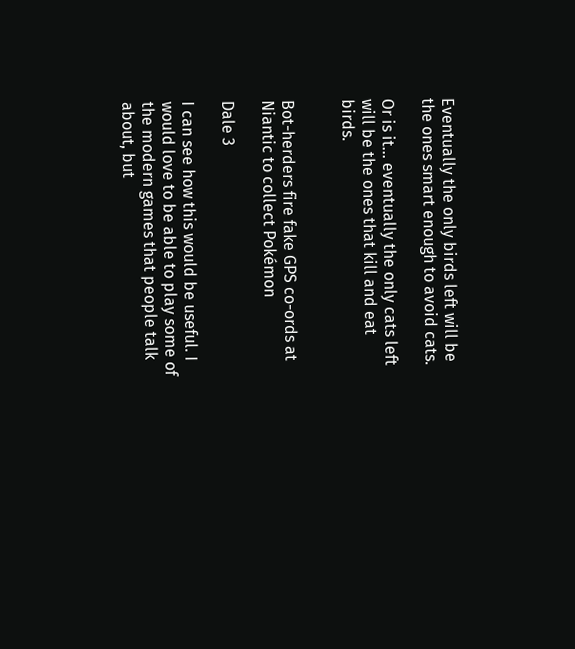Eventually the only birds left will be the ones smart enough to avoid cats.

Or is it... eventually the only cats left will be the ones that kill and eat birds.


Bot-herders fire fake GPS co-ords at Niantic to collect Pokémon

Dale 3

I can see how this would be useful. I would love to be able to play some of the modern games that people talk about, but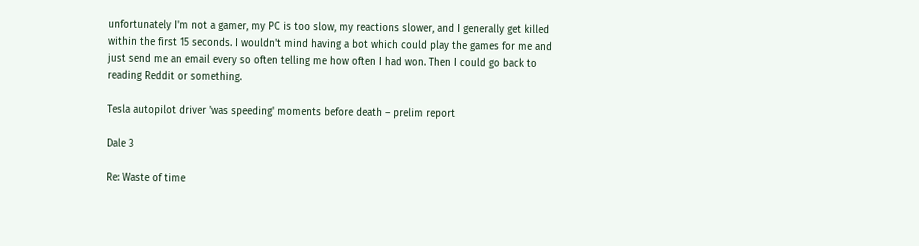unfortunately I'm not a gamer, my PC is too slow, my reactions slower, and I generally get killed within the first 15 seconds. I wouldn't mind having a bot which could play the games for me and just send me an email every so often telling me how often I had won. Then I could go back to reading Reddit or something.

Tesla autopilot driver 'was speeding' moments before death – prelim report

Dale 3

Re: Waste of time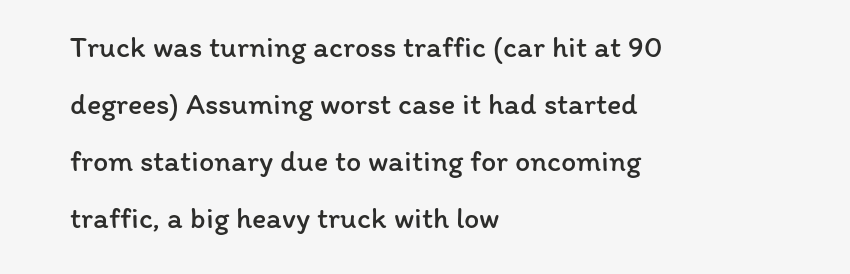Truck was turning across traffic (car hit at 90 degrees) Assuming worst case it had started from stationary due to waiting for oncoming traffic, a big heavy truck with low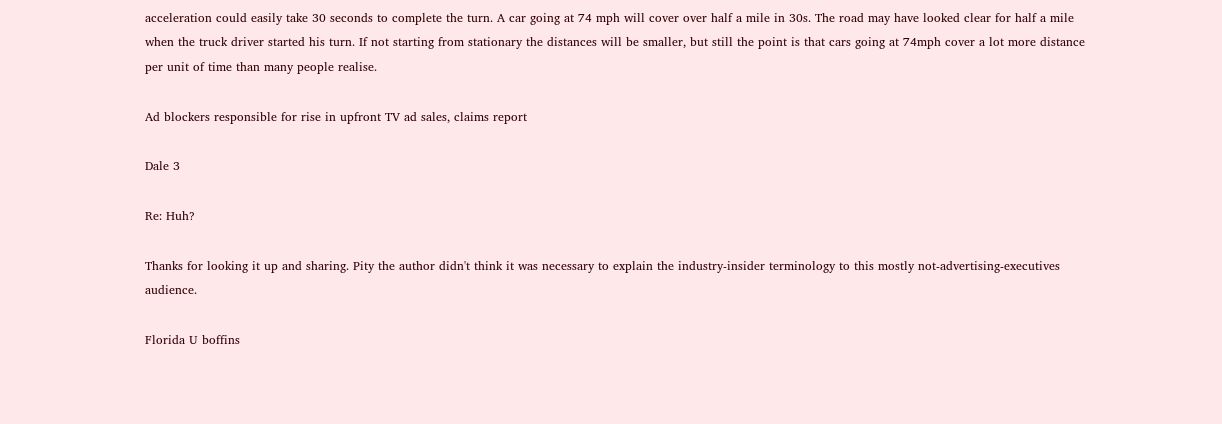acceleration could easily take 30 seconds to complete the turn. A car going at 74 mph will cover over half a mile in 30s. The road may have looked clear for half a mile when the truck driver started his turn. If not starting from stationary the distances will be smaller, but still the point is that cars going at 74mph cover a lot more distance per unit of time than many people realise.

Ad blockers responsible for rise in upfront TV ad sales, claims report

Dale 3

Re: Huh?

Thanks for looking it up and sharing. Pity the author didn't think it was necessary to explain the industry-insider terminology to this mostly not-advertising-executives audience.

Florida U boffins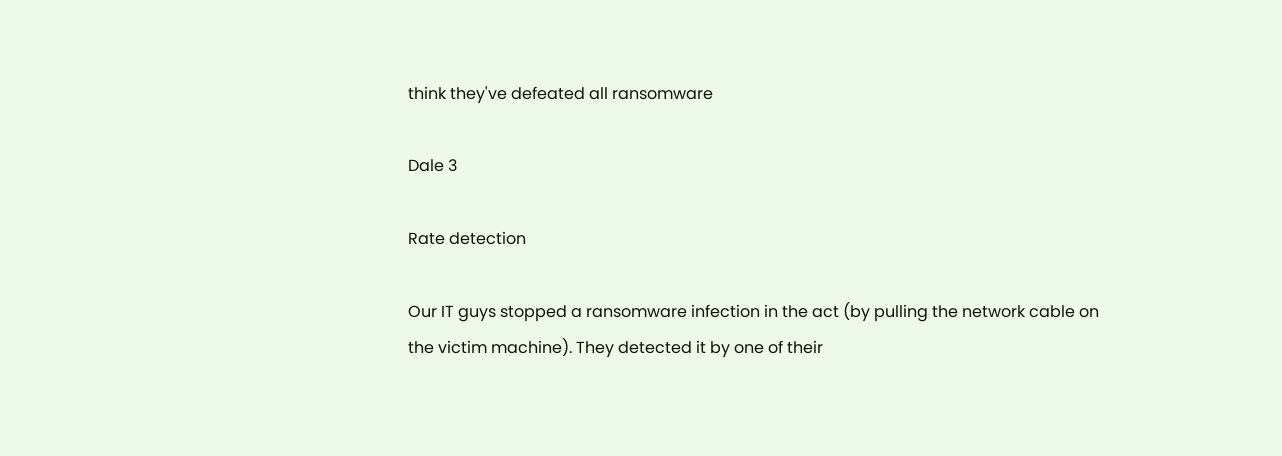think they've defeated all ransomware

Dale 3

Rate detection

Our IT guys stopped a ransomware infection in the act (by pulling the network cable on the victim machine). They detected it by one of their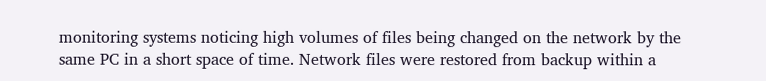monitoring systems noticing high volumes of files being changed on the network by the same PC in a short space of time. Network files were restored from backup within a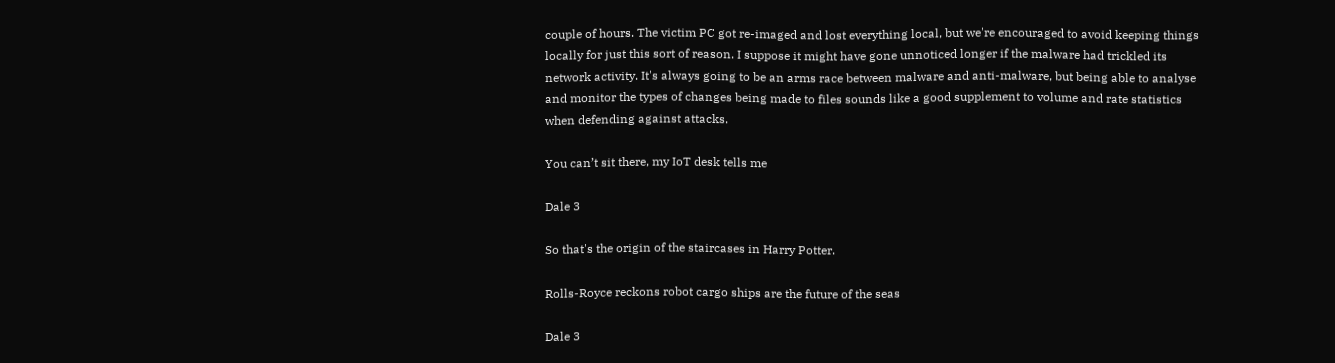couple of hours. The victim PC got re-imaged and lost everything local, but we're encouraged to avoid keeping things locally for just this sort of reason. I suppose it might have gone unnoticed longer if the malware had trickled its network activity. It's always going to be an arms race between malware and anti-malware, but being able to analyse and monitor the types of changes being made to files sounds like a good supplement to volume and rate statistics when defending against attacks.

You can’t sit there, my IoT desk tells me

Dale 3

So that's the origin of the staircases in Harry Potter.

Rolls-Royce reckons robot cargo ships are the future of the seas

Dale 3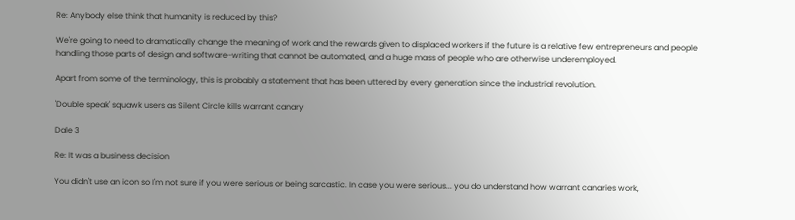Re: Anybody else think that humanity is reduced by this?

We're going to need to dramatically change the meaning of work and the rewards given to displaced workers if the future is a relative few entrepreneurs and people handling those parts of design and software-writing that cannot be automated, and a huge mass of people who are otherwise underemployed.

Apart from some of the terminology, this is probably a statement that has been uttered by every generation since the industrial revolution.

'Double speak' squawk users as Silent Circle kills warrant canary

Dale 3

Re: It was a business decision

You didn't use an icon so I'm not sure if you were serious or being sarcastic. In case you were serious... you do understand how warrant canaries work,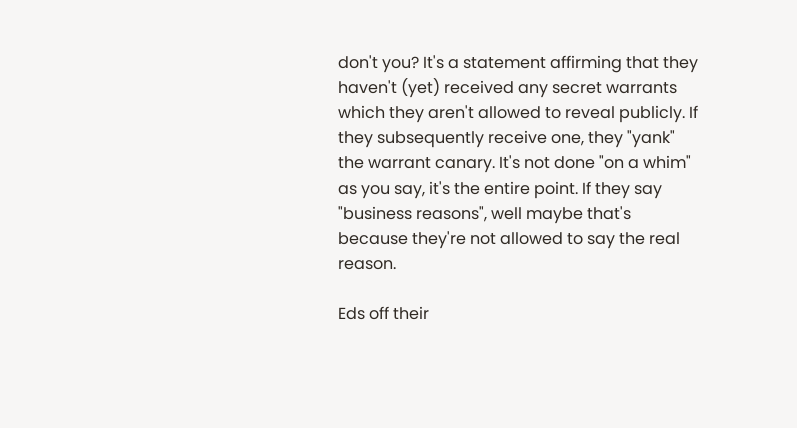don't you? It's a statement affirming that they haven't (yet) received any secret warrants which they aren't allowed to reveal publicly. If they subsequently receive one, they "yank" the warrant canary. It's not done "on a whim" as you say, it's the entire point. If they say "business reasons", well maybe that's because they're not allowed to say the real reason.

Eds off their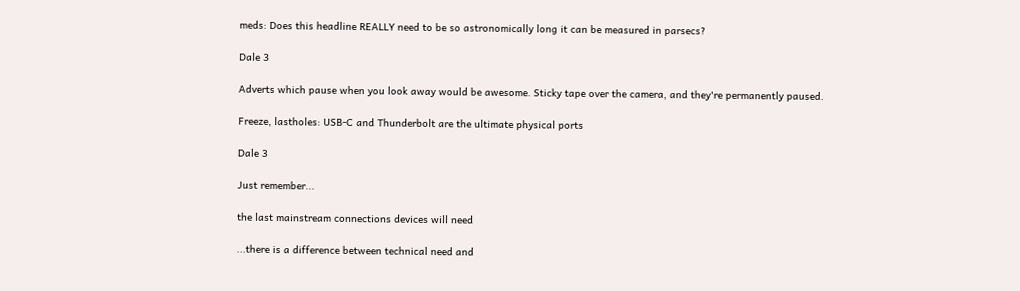meds: Does this headline REALLY need to be so astronomically long it can be measured in parsecs?

Dale 3

Adverts which pause when you look away would be awesome. Sticky tape over the camera, and they're permanently paused.

Freeze, lastholes: USB-C and Thunderbolt are the ultimate physical ports

Dale 3

Just remember...

the last mainstream connections devices will need

...there is a difference between technical need and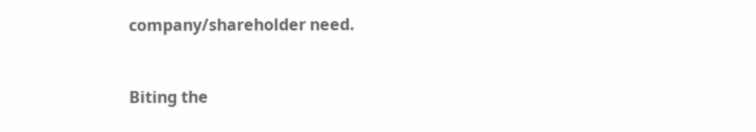company/shareholder need.



Biting the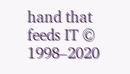hand that feeds IT © 1998–2020